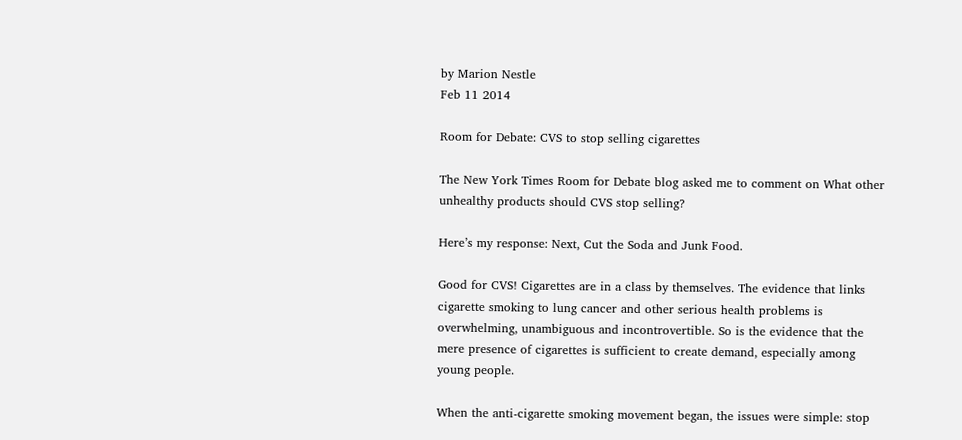by Marion Nestle
Feb 11 2014

Room for Debate: CVS to stop selling cigarettes

The New York Times Room for Debate blog asked me to comment on What other unhealthy products should CVS stop selling?

Here’s my response: Next, Cut the Soda and Junk Food.

Good for CVS! Cigarettes are in a class by themselves. The evidence that links cigarette smoking to lung cancer and other serious health problems is overwhelming, unambiguous and incontrovertible. So is the evidence that the mere presence of cigarettes is sufficient to create demand, especially among young people.

When the anti-cigarette smoking movement began, the issues were simple: stop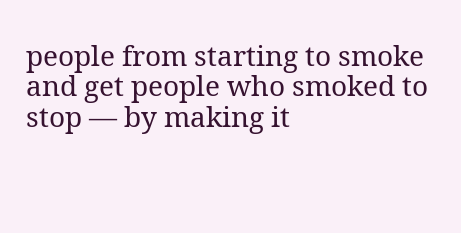people from starting to smoke and get people who smoked to stop — by making it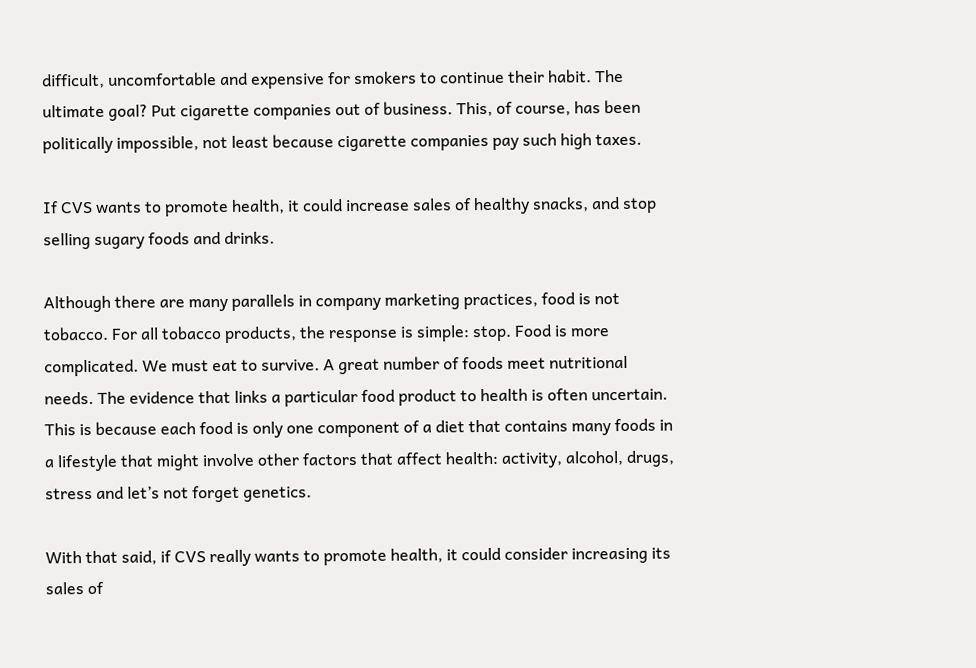difficult, uncomfortable and expensive for smokers to continue their habit. The ultimate goal? Put cigarette companies out of business. This, of course, has been politically impossible, not least because cigarette companies pay such high taxes.

If CVS wants to promote health, it could increase sales of healthy snacks, and stop selling sugary foods and drinks.

Although there are many parallels in company marketing practices, food is not tobacco. For all tobacco products, the response is simple: stop. Food is more complicated. We must eat to survive. A great number of foods meet nutritional needs. The evidence that links a particular food product to health is often uncertain. This is because each food is only one component of a diet that contains many foods in a lifestyle that might involve other factors that affect health: activity, alcohol, drugs, stress and let’s not forget genetics.

With that said, if CVS really wants to promote health, it could consider increasing its sales of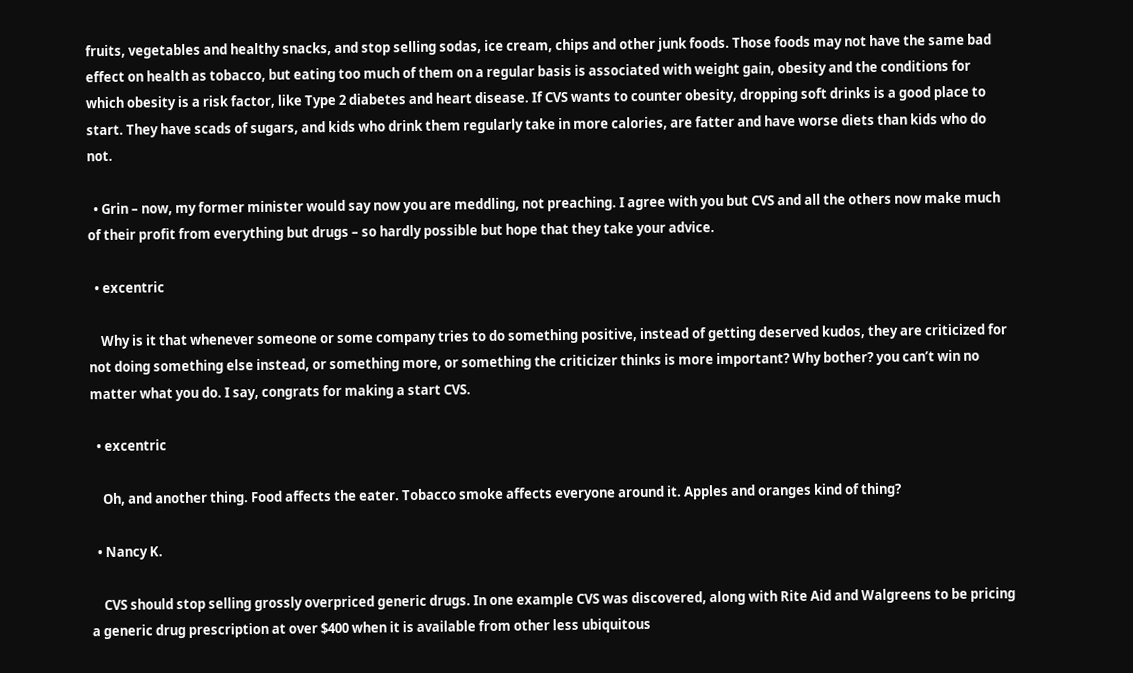fruits, vegetables and healthy snacks, and stop selling sodas, ice cream, chips and other junk foods. Those foods may not have the same bad effect on health as tobacco, but eating too much of them on a regular basis is associated with weight gain, obesity and the conditions for which obesity is a risk factor, like Type 2 diabetes and heart disease. If CVS wants to counter obesity, dropping soft drinks is a good place to start. They have scads of sugars, and kids who drink them regularly take in more calories, are fatter and have worse diets than kids who do not.

  • Grin – now, my former minister would say now you are meddling, not preaching. I agree with you but CVS and all the others now make much of their profit from everything but drugs – so hardly possible but hope that they take your advice.

  • excentric

    Why is it that whenever someone or some company tries to do something positive, instead of getting deserved kudos, they are criticized for not doing something else instead, or something more, or something the criticizer thinks is more important? Why bother? you can’t win no matter what you do. I say, congrats for making a start CVS.

  • excentric

    Oh, and another thing. Food affects the eater. Tobacco smoke affects everyone around it. Apples and oranges kind of thing?

  • Nancy K.

    CVS should stop selling grossly overpriced generic drugs. In one example CVS was discovered, along with Rite Aid and Walgreens to be pricing a generic drug prescription at over $400 when it is available from other less ubiquitous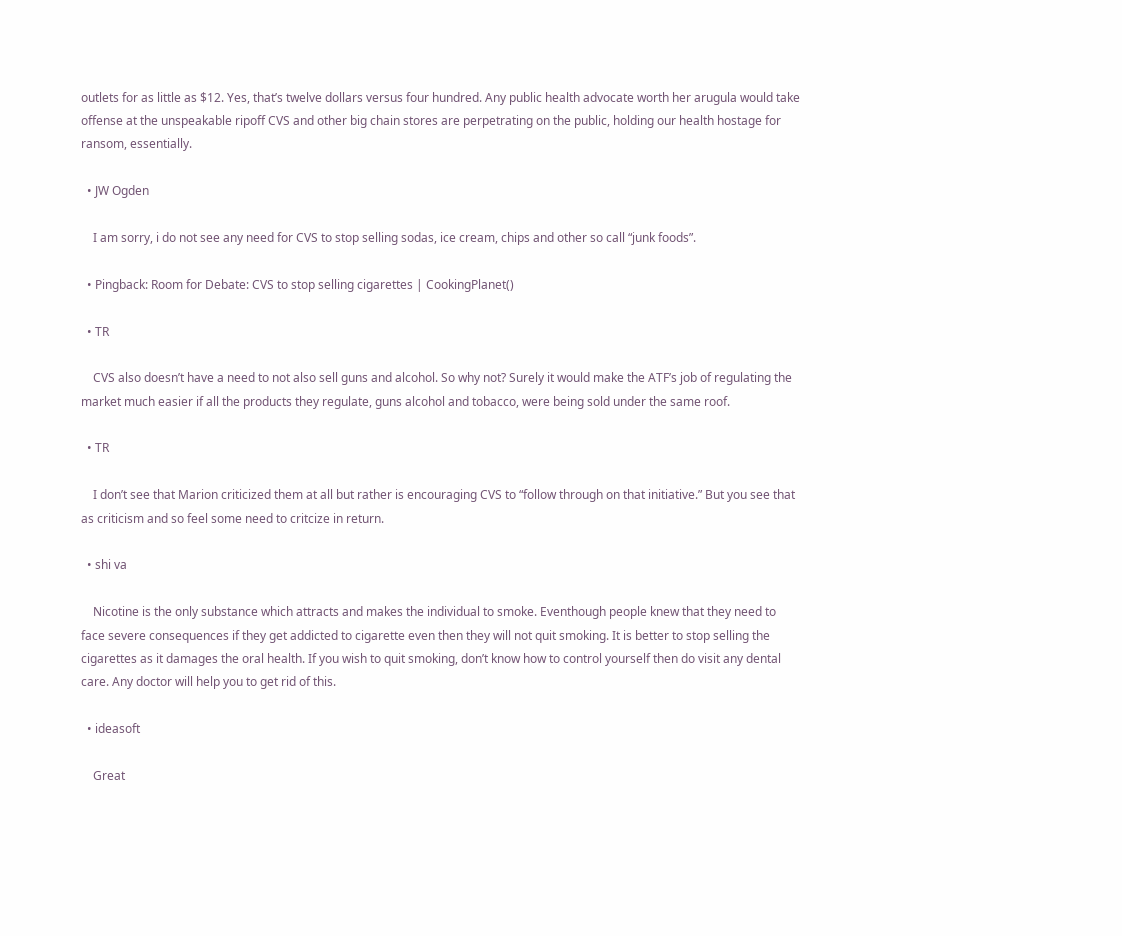outlets for as little as $12. Yes, that’s twelve dollars versus four hundred. Any public health advocate worth her arugula would take offense at the unspeakable ripoff CVS and other big chain stores are perpetrating on the public, holding our health hostage for ransom, essentially.

  • JW Ogden

    I am sorry, i do not see any need for CVS to stop selling sodas, ice cream, chips and other so call “junk foods”.

  • Pingback: Room for Debate: CVS to stop selling cigarettes | CookingPlanet()

  • TR

    CVS also doesn’t have a need to not also sell guns and alcohol. So why not? Surely it would make the ATF’s job of regulating the market much easier if all the products they regulate, guns alcohol and tobacco, were being sold under the same roof.

  • TR

    I don’t see that Marion criticized them at all but rather is encouraging CVS to “follow through on that initiative.” But you see that as criticism and so feel some need to critcize in return.

  • shi va

    Nicotine is the only substance which attracts and makes the individual to smoke. Eventhough people knew that they need to face severe consequences if they get addicted to cigarette even then they will not quit smoking. It is better to stop selling the cigarettes as it damages the oral health. If you wish to quit smoking, don’t know how to control yourself then do visit any dental care. Any doctor will help you to get rid of this.

  • ideasoft

    Great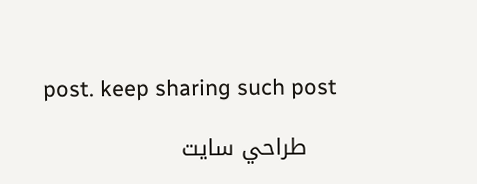post. keep sharing such post

    طراحي سايت